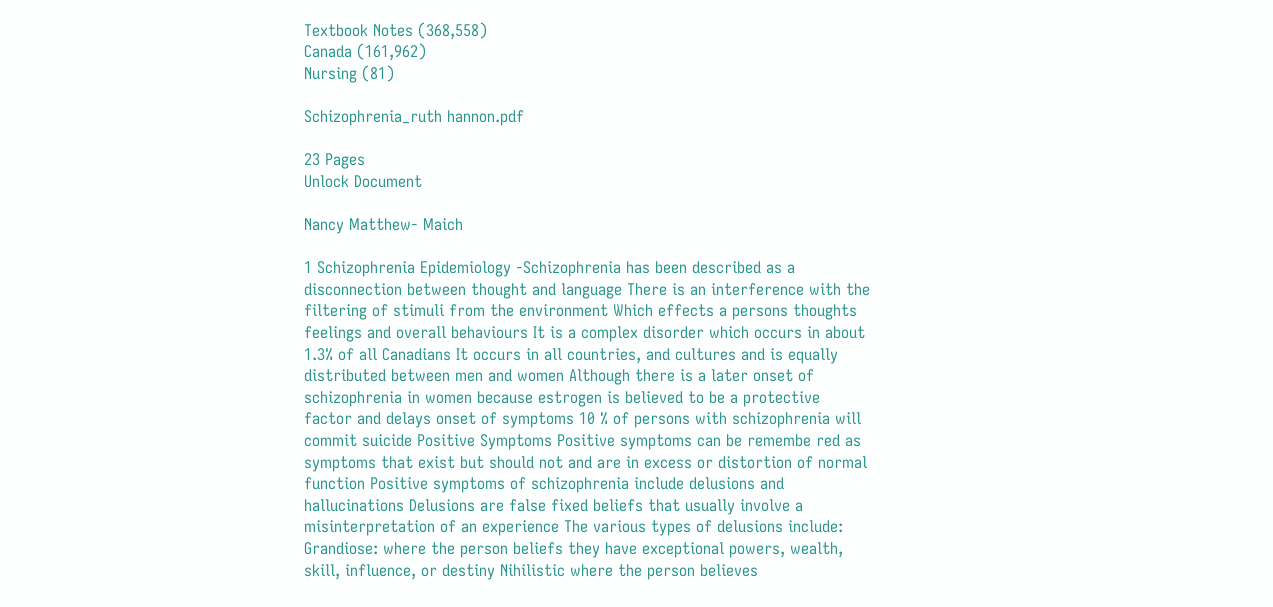Textbook Notes (368,558)
Canada (161,962)
Nursing (81)

Schizophrenia_ruth hannon.pdf

23 Pages
Unlock Document

Nancy Matthew- Maich

1 Schizophrenia Epidemiology ‐Schizophrenia has been described as a disconnection between thought and language There is an interference with the filtering of stimuli from the environment Which effects a persons thoughts feelings and overall behaviours It is a complex disorder which occurs in about 1.3% of all Canadians It occurs in all countries, and cultures and is equally distributed between men and women Although there is a later onset of schizophrenia in women because estrogen is believed to be a protective factor and delays onset of symptoms 10 % of persons with schizophrenia will commit suicide Positive Symptoms Positive symptoms can be remembe red as symptoms that exist but should not and are in excess or distortion of normal function Positive symptoms of schizophrenia include delusions and hallucinations Delusions are false fixed beliefs that usually involve a misinterpretation of an experience The various types of delusions include: Grandiose: where the person beliefs they have exceptional powers, wealth, skill, influence, or destiny Nihilistic where the person believes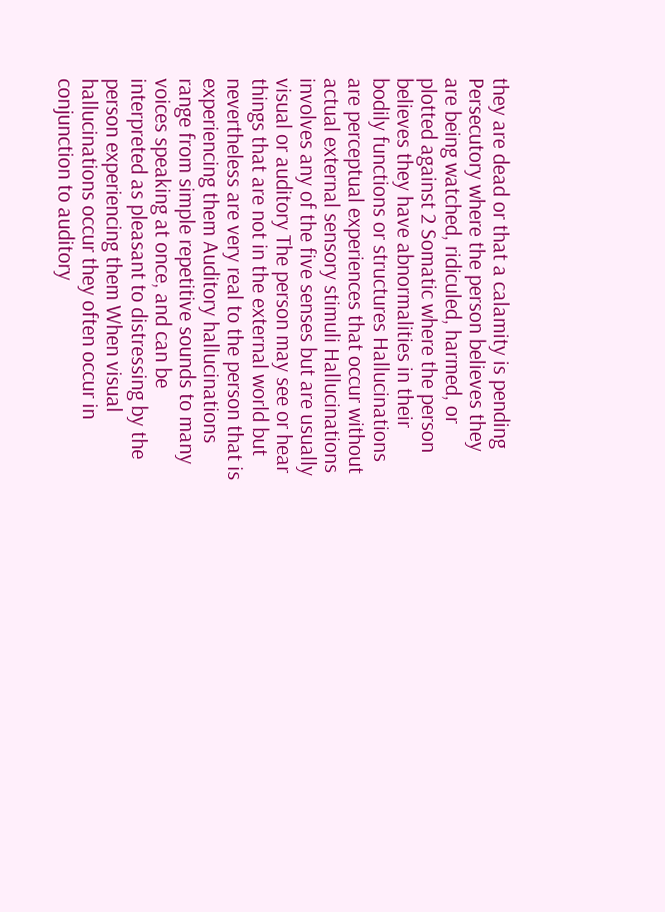they are dead or that a calamity is pending Persecutory where the person believes they are being watched, ridiculed, harmed, or plotted against 2 Somatic where the person believes they have abnormalities in their bodily functions or structures Hallucinations are perceptual experiences that occur without actual external sensory stimuli Hallucinations involves any of the five senses but are usually visual or auditory The person may see or hear things that are not in the external world but nevertheless are very real to the person that is experiencing them Auditory hallucinations range from simple repetitive sounds to many voices speaking at once, and can be interpreted as pleasant to distressing by the person experiencing them When visual hallucinations occur they often occur in conjunction to auditory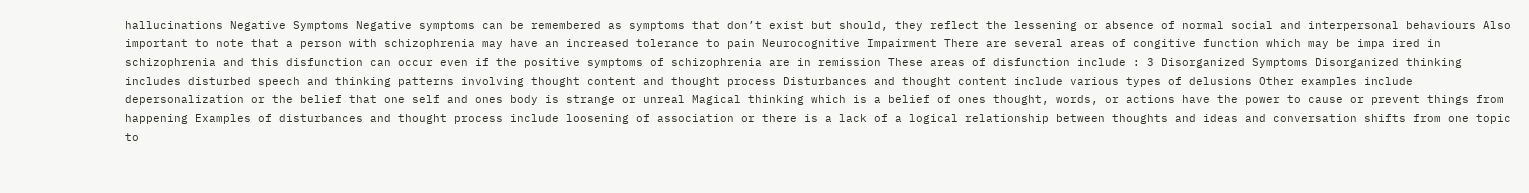hallucinations Negative Symptoms Negative symptoms can be remembered as symptoms that don’t exist but should, they reflect the lessening or absence of normal social and interpersonal behaviours Also important to note that a person with schizophrenia may have an increased tolerance to pain Neurocognitive Impairment There are several areas of congitive function which may be impa ired in schizophrenia and this disfunction can occur even if the positive symptoms of schizophrenia are in remission These areas of disfunction include : 3 Disorganized Symptoms Disorganized thinking includes disturbed speech and thinking patterns involving thought content and thought process Disturbances and thought content include various types of delusions Other examples include depersonalization or the belief that one self and ones body is strange or unreal Magical thinking which is a belief of ones thought, words, or actions have the power to cause or prevent things from happening Examples of disturbances and thought process include loosening of association or there is a lack of a logical relationship between thoughts and ideas and conversation shifts from one topic to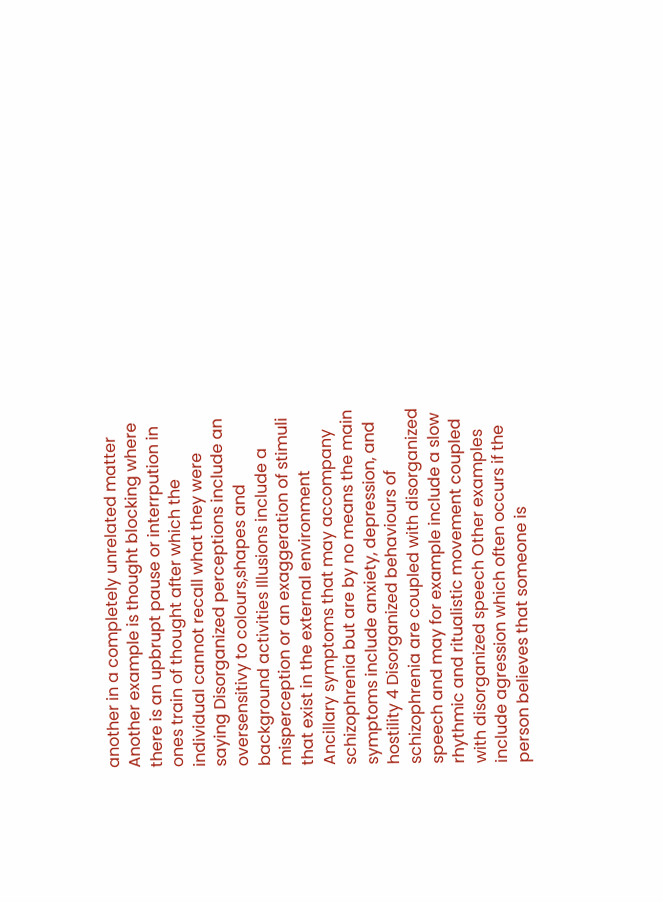another in a completely unrelated matter Another example is thought blocking where there is an upbrupt pause or interrpution in ones train of thought after which the individual cannot recall what they were saying Disorganized perceptions include an oversensitivy to colours,shapes and background activities Illusions include a misperception or an exaggeration of stimuli that exist in the external environment Ancillary symptoms that may accompany schizophrenia but are by no means the main symptoms include anxiety, depression, and hostility 4 Disorganized behaviours of schizophrenia are coupled with disorganized speech and may for example include a slow rhythmic and ritualistic movement coupled with disorganized speech Other examples include agression which often occurs if the person believes that someone is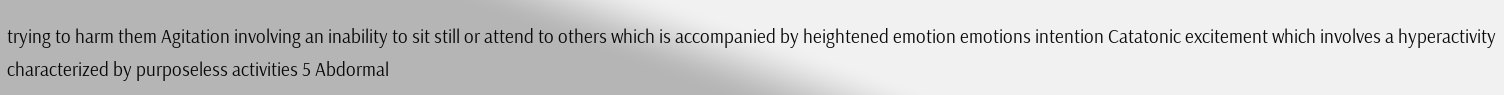trying to harm them Agitation involving an inability to sit still or attend to others which is accompanied by heightened emotion emotions intention Catatonic excitement which involves a hyperactivity characterized by purposeless activities 5 Abdormal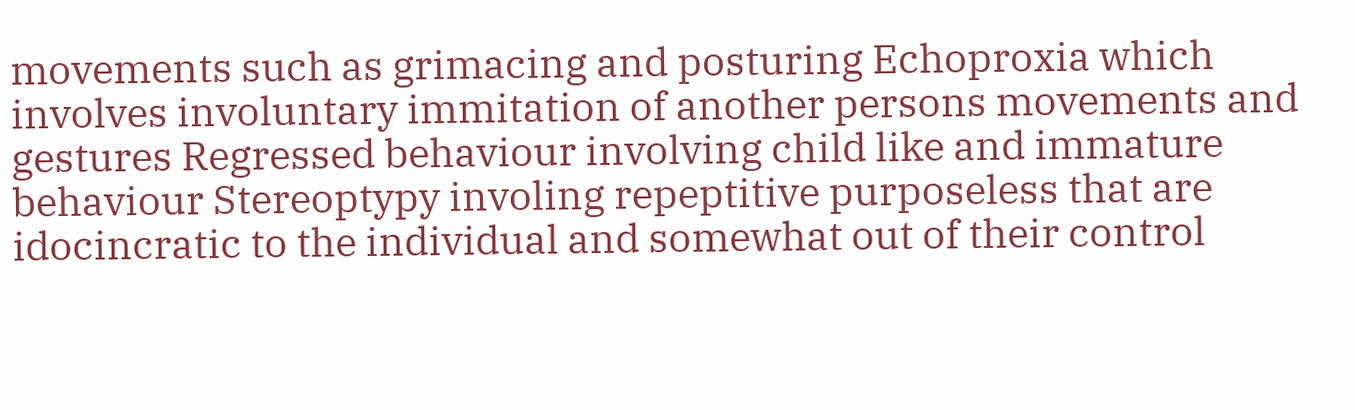movements such as grimacing and posturing Echoproxia which involves involuntary immitation of another persons movements and gestures Regressed behaviour involving child like and immature behaviour Stereoptypy involing repeptitive purposeless that are idocincratic to the individual and somewhat out of their control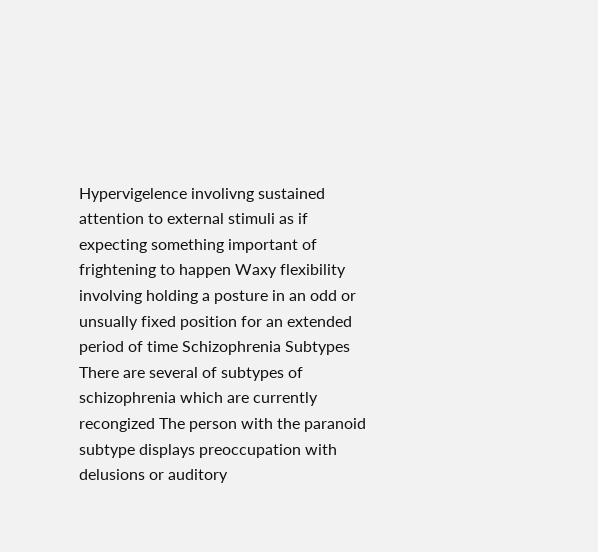Hypervigelence involivng sustained attention to external stimuli as if expecting something important of frightening to happen Waxy flexibility involving holding a posture in an odd or unsually fixed position for an extended period of time Schizophrenia Subtypes There are several of subtypes of schizophrenia which are currently recongized The person with the paranoid subtype displays preoccupation with delusions or auditory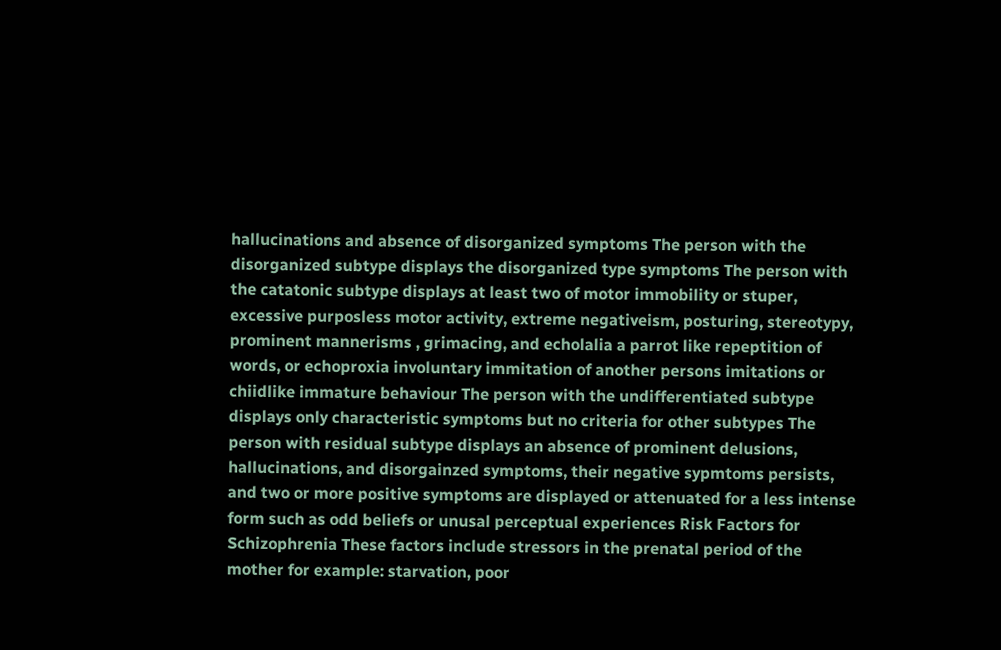hallucinations and absence of disorganized symptoms The person with the disorganized subtype displays the disorganized type symptoms The person with the catatonic subtype displays at least two of motor immobility or stuper, excessive purposless motor activity, extreme negativeism, posturing, stereotypy, prominent mannerisms , grimacing, and echolalia a parrot like repeptition of words, or echoproxia involuntary immitation of another persons imitations or chiidlike immature behaviour The person with the undifferentiated subtype displays only characteristic symptoms but no criteria for other subtypes The person with residual subtype displays an absence of prominent delusions, hallucinations, and disorgainzed symptoms, their negative sypmtoms persists, and two or more positive symptoms are displayed or attenuated for a less intense form such as odd beliefs or unusal perceptual experiences Risk Factors for Schizophrenia These factors include stressors in the prenatal period of the mother for example: starvation, poor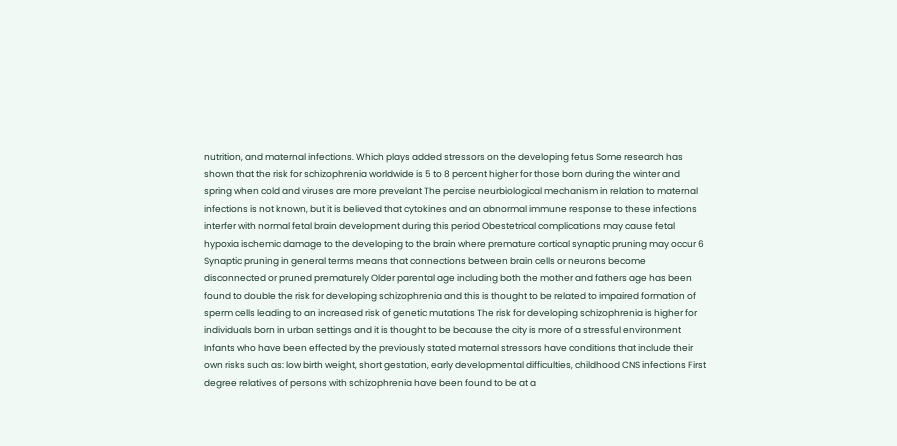nutrition, and maternal infections. Which plays added stressors on the developing fetus Some research has shown that the risk for schizophrenia worldwide is 5 to 8 percent higher for those born during the winter and spring when cold and viruses are more prevelant The percise neurbiological mechanism in relation to maternal infections is not known, but it is believed that cytokines and an abnormal immune response to these infections interfer with normal fetal brain development during this period Obestetrical complications may cause fetal hypoxia ischemic damage to the developing to the brain where premature cortical synaptic pruning may occur 6 Synaptic pruning in general terms means that connections between brain cells or neurons become disconnected or pruned prematurely Older parental age including both the mother and fathers age has been found to double the risk for developing schizophrenia and this is thought to be related to impaired formation of sperm cells leading to an increased risk of genetic mutations The risk for developing schizophrenia is higher for individuals born in urban settings and it is thought to be because the city is more of a stressful environment Infants who have been effected by the previously stated maternal stressors have conditions that include their own risks such as: low birth weight, short gestation, early developmental difficulties, childhood CNS infections First degree relatives of persons with schizophrenia have been found to be at a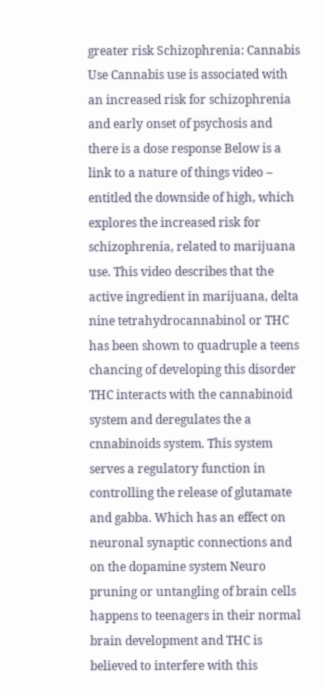greater risk Schizophrenia: Cannabis Use Cannabis use is associated with an increased risk for schizophrenia and early onset of psychosis and there is a dose response Below is a link to a nature of things video – entitled the downside of high, which explores the increased risk for schizophrenia, related to marijuana use. This video describes that the active ingredient in marijuana, delta nine tetrahydrocannabinol or THC has been shown to quadruple a teens chancing of developing this disorder THC interacts with the cannabinoid system and deregulates the a cnnabinoids system. This system serves a regulatory function in controlling the release of glutamate and gabba. Which has an effect on neuronal synaptic connections and on the dopamine system Neuro pruning or untangling of brain cells happens to teenagers in their normal brain development and THC is believed to interfere with this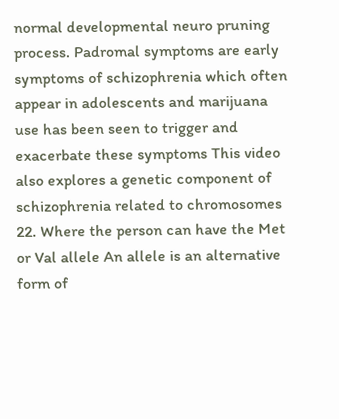normal developmental neuro pruning process. Padromal symptoms are early symptoms of schizophrenia which often appear in adolescents and marijuana use has been seen to trigger and exacerbate these symptoms This video also explores a genetic component of schizophrenia related to chromosomes 22. Where the person can have the Met or Val allele An allele is an alternative form of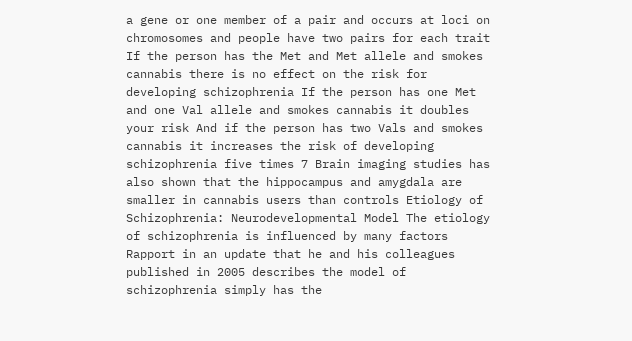a gene or one member of a pair and occurs at loci on chromosomes and people have two pairs for each trait If the person has the Met and Met allele and smokes cannabis there is no effect on the risk for developing schizophrenia If the person has one Met and one Val allele and smokes cannabis it doubles your risk And if the person has two Vals and smokes cannabis it increases the risk of developing schizophrenia five times 7 Brain imaging studies has also shown that the hippocampus and amygdala are smaller in cannabis users than controls Etiology of Schizophrenia: Neurodevelopmental Model The etiology of schizophrenia is influenced by many factors Rapport in an update that he and his colleagues published in 2005 describes the model of schizophrenia simply has the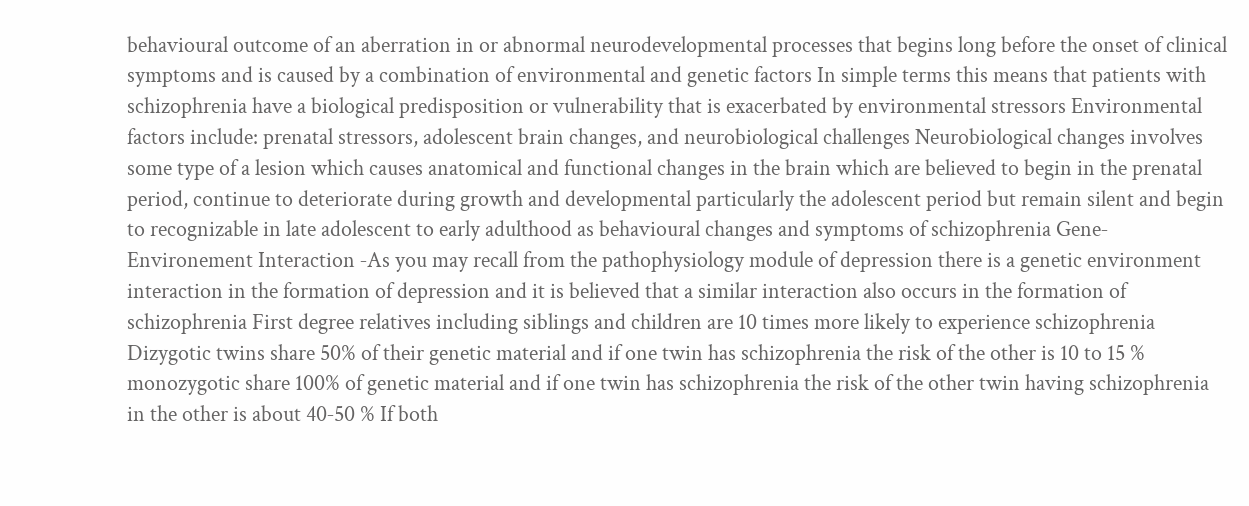behavioural outcome of an aberration in or abnormal neurodevelopmental processes that begins long before the onset of clinical symptoms and is caused by a combination of environmental and genetic factors In simple terms this means that patients with schizophrenia have a biological predisposition or vulnerability that is exacerbated by environmental stressors Environmental factors include: prenatal stressors, adolescent brain changes, and neurobiological challenges Neurobiological changes involves some type of a lesion which causes anatomical and functional changes in the brain which are believed to begin in the prenatal period, continue to deteriorate during growth and developmental particularly the adolescent period but remain silent and begin to recognizable in late adolescent to early adulthood as behavioural changes and symptoms of schizophrenia Gene‐Environement Interaction ‐As you may recall from the pathophysiology module of depression there is a genetic environment interaction in the formation of depression and it is believed that a similar interaction also occurs in the formation of schizophrenia First degree relatives including siblings and children are 10 times more likely to experience schizophrenia Dizygotic twins share 50% of their genetic material and if one twin has schizophrenia the risk of the other is 10 to 15 % monozygotic share 100% of genetic material and if one twin has schizophrenia the risk of the other twin having schizophrenia in the other is about 40‐50 % If both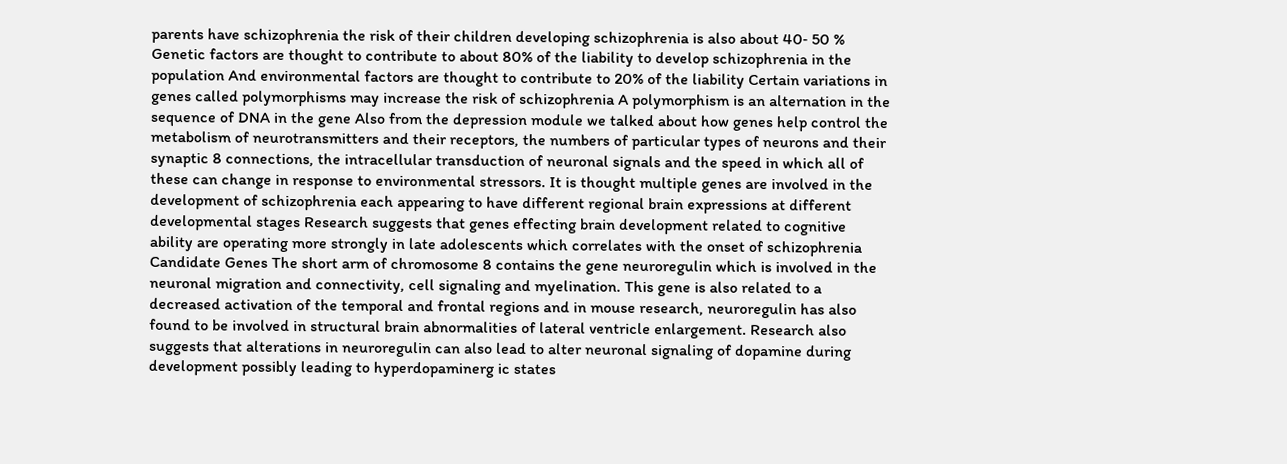parents have schizophrenia the risk of their children developing schizophrenia is also about 40‐ 50 % Genetic factors are thought to contribute to about 80% of the liability to develop schizophrenia in the population And environmental factors are thought to contribute to 20% of the liability Certain variations in genes called polymorphisms may increase the risk of schizophrenia A polymorphism is an alternation in the sequence of DNA in the gene Also from the depression module we talked about how genes help control the metabolism of neurotransmitters and their receptors, the numbers of particular types of neurons and their synaptic 8 connections, the intracellular transduction of neuronal signals and the speed in which all of these can change in response to environmental stressors. It is thought multiple genes are involved in the development of schizophrenia each appearing to have different regional brain expressions at different developmental stages Research suggests that genes effecting brain development related to cognitive ability are operating more strongly in late adolescents which correlates with the onset of schizophrenia Candidate Genes The short arm of chromosome 8 contains the gene neuroregulin which is involved in the neuronal migration and connectivity, cell signaling and myelination. This gene is also related to a decreased activation of the temporal and frontal regions and in mouse research, neuroregulin has also found to be involved in structural brain abnormalities of lateral ventricle enlargement. Research also suggests that alterations in neuroregulin can also lead to alter neuronal signaling of dopamine during development possibly leading to hyperdopaminerg ic states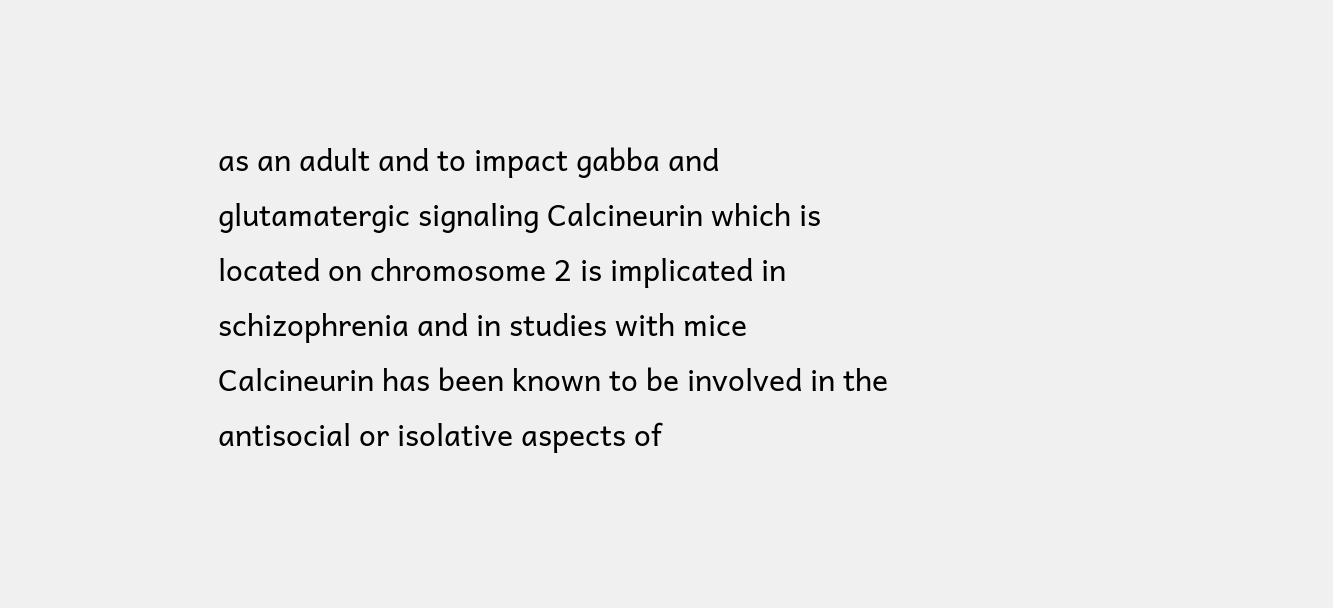as an adult and to impact gabba and glutamatergic signaling Calcineurin which is located on chromosome 2 is implicated in schizophrenia and in studies with mice Calcineurin has been known to be involved in the antisocial or isolative aspects of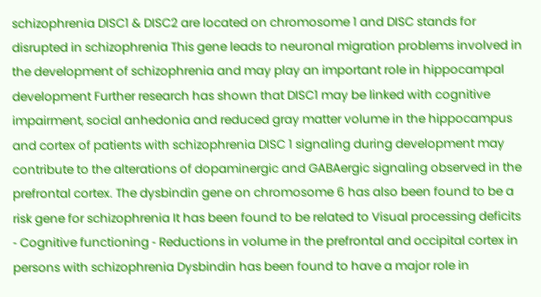schizophrenia DISC1 & DISC2 are located on chromosome 1 and DISC stands for disrupted in schizophrenia This gene leads to neuronal migration problems involved in the development of schizophrenia and may play an important role in hippocampal development Further research has shown that DISC1 may be linked with cognitive impairment, social anhedonia and reduced gray matter volume in the hippocampus and cortex of patients with schizophrenia DISC 1 signaling during development may contribute to the alterations of dopaminergic and GABAergic signaling observed in the prefrontal cortex. The dysbindin gene on chromosome 6 has also been found to be a risk gene for schizophrenia It has been found to be related to Visual processing deficits ‐ Cognitive functioning ‐ Reductions in volume in the prefrontal and occipital cortex in persons with schizophrenia Dysbindin has been found to have a major role in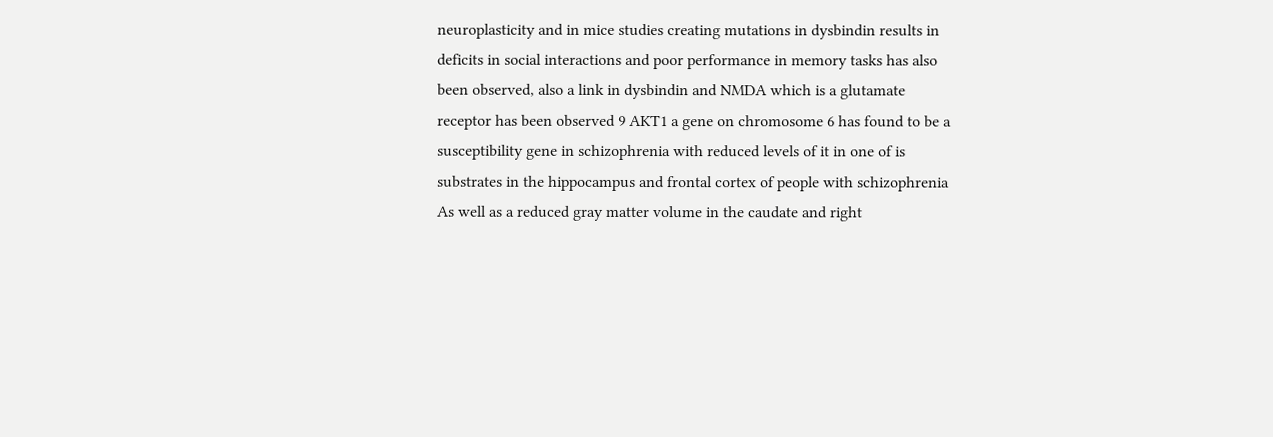neuroplasticity and in mice studies creating mutations in dysbindin results in deficits in social interactions and poor performance in memory tasks has also been observed, also a link in dysbindin and NMDA which is a glutamate receptor has been observed 9 AKT1 a gene on chromosome 6 has found to be a susceptibility gene in schizophrenia with reduced levels of it in one of is substrates in the hippocampus and frontal cortex of people with schizophrenia As well as a reduced gray matter volume in the caudate and right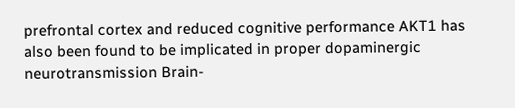prefrontal cortex and reduced cognitive performance AKT1 has also been found to be implicated in proper dopaminergic neurotransmission Brain‐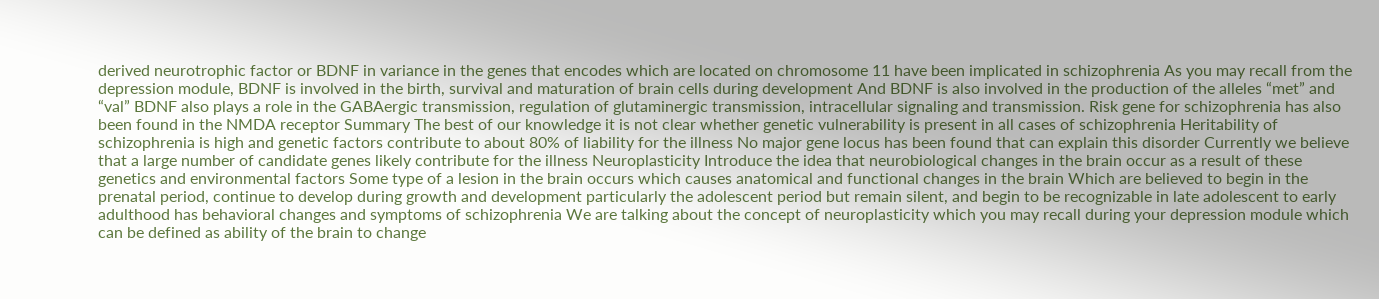derived neurotrophic factor or BDNF in variance in the genes that encodes which are located on chromosome 11 have been implicated in schizophrenia As you may recall from the depression module, BDNF is involved in the birth, survival and maturation of brain cells during development And BDNF is also involved in the production of the alleles “met” and “val” BDNF also plays a role in the GABAergic transmission, regulation of glutaminergic transmission, intracellular signaling and transmission. Risk gene for schizophrenia has also been found in the NMDA receptor Summary The best of our knowledge it is not clear whether genetic vulnerability is present in all cases of schizophrenia Heritability of schizophrenia is high and genetic factors contribute to about 80% of liability for the illness No major gene locus has been found that can explain this disorder Currently we believe that a large number of candidate genes likely contribute for the illness Neuroplasticity Introduce the idea that neurobiological changes in the brain occur as a result of these genetics and environmental factors Some type of a lesion in the brain occurs which causes anatomical and functional changes in the brain Which are believed to begin in the prenatal period, continue to develop during growth and development particularly the adolescent period but remain silent, and begin to be recognizable in late adolescent to early adulthood has behavioral changes and symptoms of schizophrenia We are talking about the concept of neuroplasticity which you may recall during your depression module which can be defined as ability of the brain to change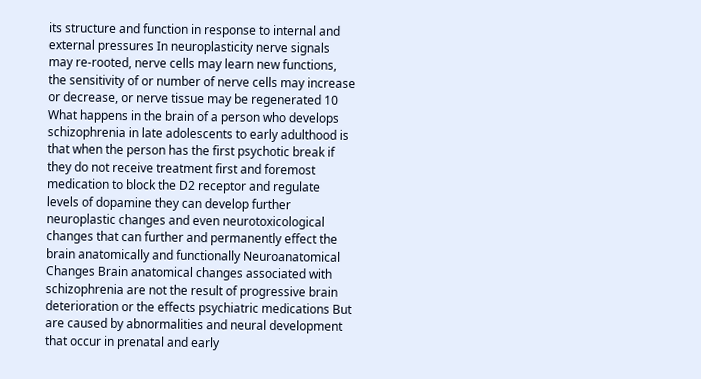its structure and function in response to internal and external pressures In neuroplasticity nerve signals may re‐rooted, nerve cells may learn new functions, the sensitivity of or number of nerve cells may increase or decrease, or nerve tissue may be regenerated 10 What happens in the brain of a person who develops schizophrenia in late adolescents to early adulthood is that when the person has the first psychotic break if they do not receive treatment first and foremost medication to block the D2 receptor and regulate levels of dopamine they can develop further neuroplastic changes and even neurotoxicological changes that can further and permanently effect the brain anatomically and functionally Neuroanatomical Changes Brain anatomical changes associated with schizophrenia are not the result of progressive brain deterioration or the effects psychiatric medications But are caused by abnormalities and neural development that occur in prenatal and early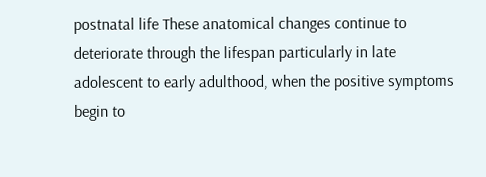postnatal life These anatomical changes continue to deteriorate through the lifespan particularly in late adolescent to early adulthood, when the positive symptoms begin to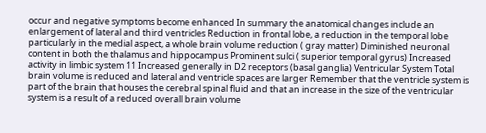occur and negative symptoms become enhanced In summary the anatomical changes include an enlargement of lateral and third ventricles Reduction in frontal lobe, a reduction in the temporal lobe particularly in the medial aspect, a whole brain volume reduction ( gray matter) Diminished neuronal content in both the thalamus and hippocampus Prominent sulci ( superior temporal gyrus) Increased activity in limbic system 11 Increased generally in D2 receptors (basal ganglia) Ventricular System Total brain volume is reduced and lateral and ventricle spaces are larger Remember that the ventricle system is part of the brain that houses the cerebral spinal fluid and that an increase in the size of the ventricular system is a result of a reduced overall brain volume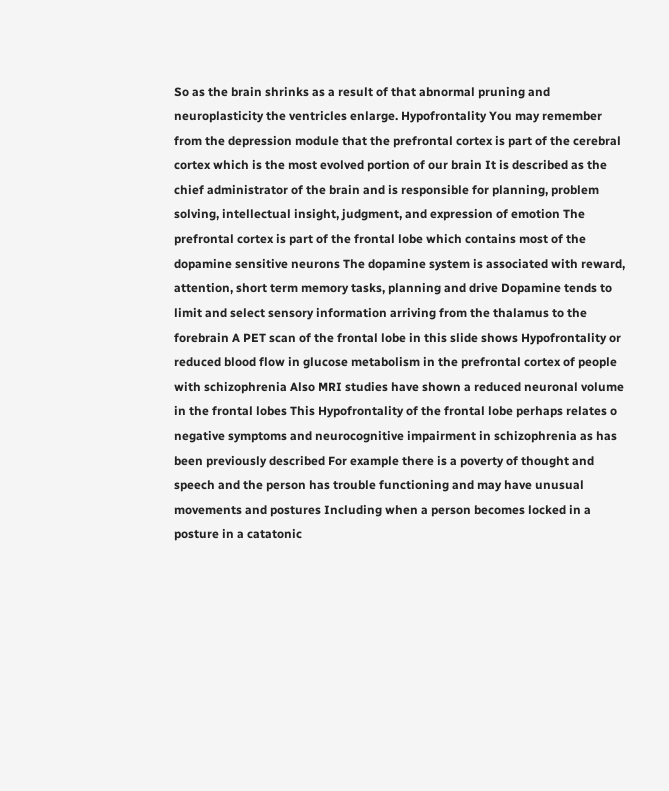So as the brain shrinks as a result of that abnormal pruning and neuroplasticity the ventricles enlarge. Hypofrontality You may remember from the depression module that the prefrontal cortex is part of the cerebral cortex which is the most evolved portion of our brain It is described as the chief administrator of the brain and is responsible for planning, problem solving, intellectual insight, judgment, and expression of emotion The prefrontal cortex is part of the frontal lobe which contains most of the dopamine sensitive neurons The dopamine system is associated with reward, attention, short term memory tasks, planning and drive Dopamine tends to limit and select sensory information arriving from the thalamus to the forebrain A PET scan of the frontal lobe in this slide shows Hypofrontality or reduced blood flow in glucose metabolism in the prefrontal cortex of people with schizophrenia Also MRI studies have shown a reduced neuronal volume in the frontal lobes This Hypofrontality of the frontal lobe perhaps relates o negative symptoms and neurocognitive impairment in schizophrenia as has been previously described For example there is a poverty of thought and speech and the person has trouble functioning and may have unusual movements and postures Including when a person becomes locked in a posture in a catatonic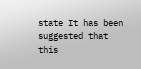state It has been suggested that this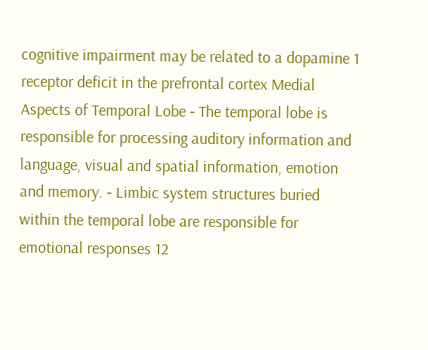cognitive impairment may be related to a dopamine 1 receptor deficit in the prefrontal cortex Medial Aspects of Temporal Lobe ‐ The temporal lobe is responsible for processing auditory information and language, visual and spatial information, emotion and memory. ‐ Limbic system structures buried within the temporal lobe are responsible for emotional responses 12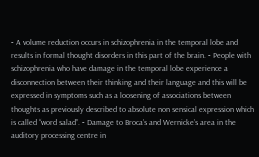‐ A volume reduction occurs in schizophrenia in the temporal lobe and results in formal thought disorders in this part of the brain. ‐ People with schizophrenia who have damage in the temporal lobe experience a disconnection between their thinking and their language and this will be expressed in symptoms such as a loosening of associations between thoughts as previously described to absolute non sensical expression which is called “word salad”. ‐ Damage to Broca’s and Wernicke’s area in the auditory processing centre in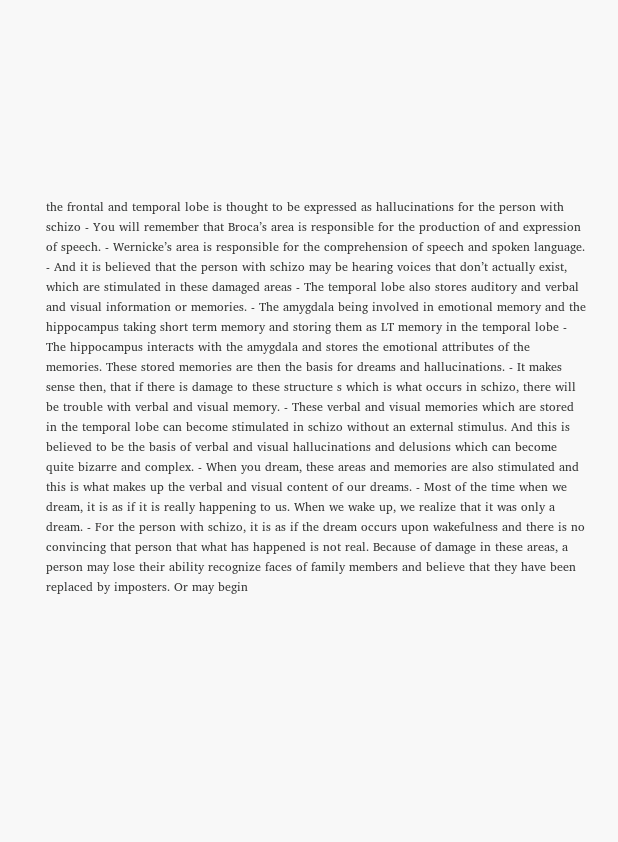the frontal and temporal lobe is thought to be expressed as hallucinations for the person with schizo ‐ You will remember that Broca’s area is responsible for the production of and expression of speech. ‐ Wernicke’s area is responsible for the comprehension of speech and spoken language. ‐ And it is believed that the person with schizo may be hearing voices that don’t actually exist, which are stimulated in these damaged areas ‐ The temporal lobe also stores auditory and verbal and visual information or memories. ‐ The amygdala being involved in emotional memory and the hippocampus taking short term memory and storing them as LT memory in the temporal lobe ‐ The hippocampus interacts with the amygdala and stores the emotional attributes of the memories. These stored memories are then the basis for dreams and hallucinations. ‐ It makes sense then, that if there is damage to these structure s which is what occurs in schizo, there will be trouble with verbal and visual memory. ‐ These verbal and visual memories which are stored in the temporal lobe can become stimulated in schizo without an external stimulus. And this is believed to be the basis of verbal and visual hallucinations and delusions which can become quite bizarre and complex. ‐ When you dream, these areas and memories are also stimulated and this is what makes up the verbal and visual content of our dreams. ‐ Most of the time when we dream, it is as if it is really happening to us. When we wake up, we realize that it was only a dream. ‐ For the person with schizo, it is as if the dream occurs upon wakefulness and there is no convincing that person that what has happened is not real. Because of damage in these areas, a person may lose their ability recognize faces of family members and believe that they have been replaced by imposters. Or may begin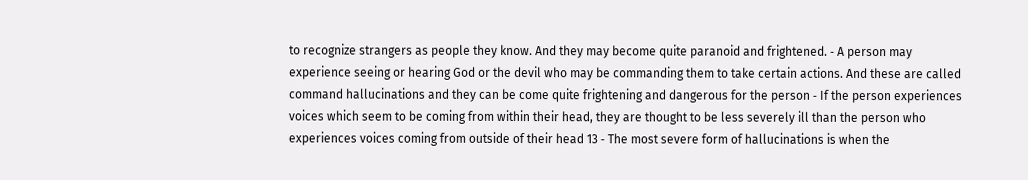to recognize strangers as people they know. And they may become quite paranoid and frightened. ‐ A person may experience seeing or hearing God or the devil who may be commanding them to take certain actions. And these are called command hallucinations and they can be come quite frightening and dangerous for the person ‐ If the person experiences voices which seem to be coming from within their head, they are thought to be less severely ill than the person who experiences voices coming from outside of their head 13 ‐ The most severe form of hallucinations is when the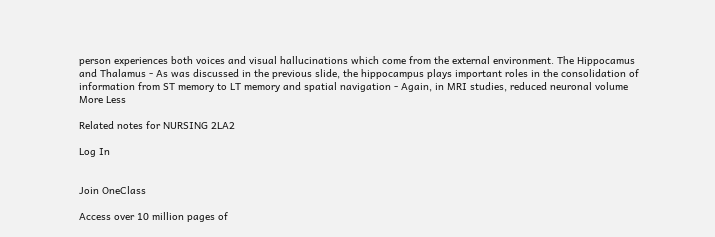person experiences both voices and visual hallucinations which come from the external environment. The Hippocamus and Thalamus ‐ As was discussed in the previous slide, the hippocampus plays important roles in the consolidation of information from ST memory to LT memory and spatial navigation ‐ Again, in MRI studies, reduced neuronal volume
More Less

Related notes for NURSING 2LA2

Log In


Join OneClass

Access over 10 million pages of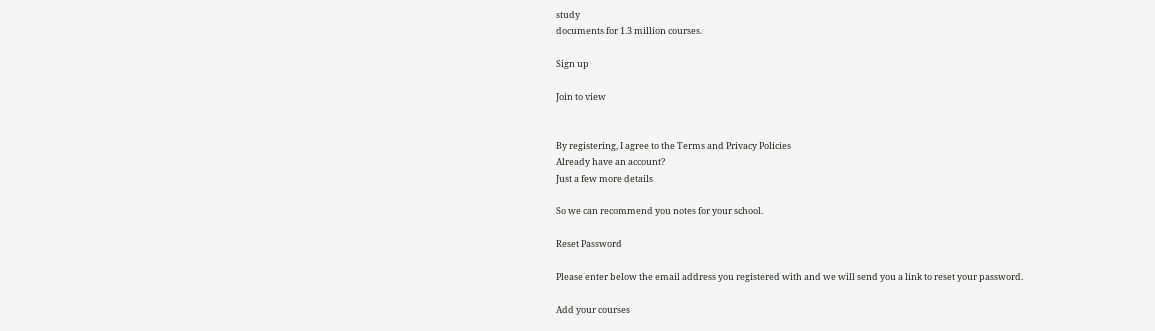study
documents for 1.3 million courses.

Sign up

Join to view


By registering, I agree to the Terms and Privacy Policies
Already have an account?
Just a few more details

So we can recommend you notes for your school.

Reset Password

Please enter below the email address you registered with and we will send you a link to reset your password.

Add your courses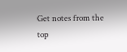Get notes from the top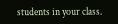students in your class.